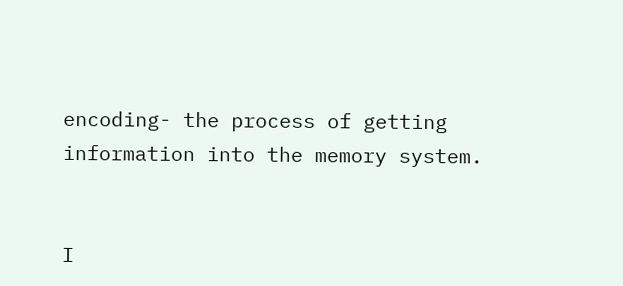encoding- the process of getting information into the memory system.


I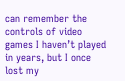can remember the controls of video games I haven’t played in years, but I once lost my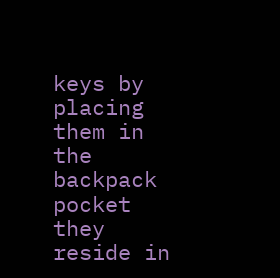keys by placing them in the backpack pocket they reside in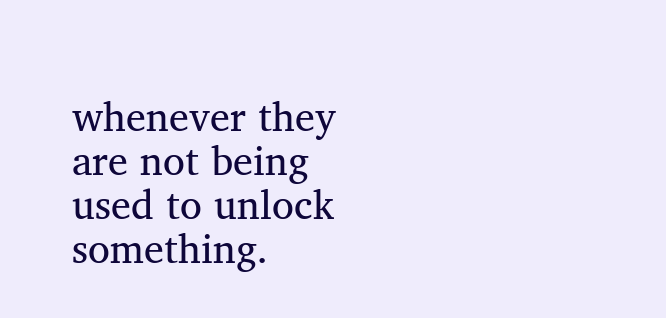whenever they are not being used to unlock something.